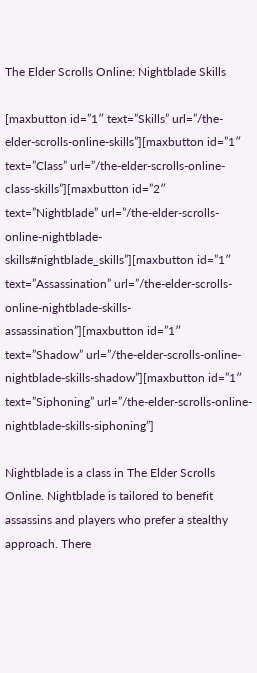The Elder Scrolls Online: Nightblade Skills

[maxbutton id=”1″ text=”Skills” url=”/the-elder-scrolls-online-skills”][maxbutton id=”1″ text=”Class” url=”/the-elder-scrolls-online-class-skills”][maxbutton id=”2″ text=”Nightblade” url=”/the-elder-scrolls-online-nightblade-skills#nightblade_skills”][maxbutton id=”1″ text=”Assassination” url=”/the-elder-scrolls-online-nightblade-skills-assassination”][maxbutton id=”1″ text=”Shadow” url=”/the-elder-scrolls-online-nightblade-skills-shadow”][maxbutton id=”1″ text=”Siphoning” url=”/the-elder-scrolls-online-nightblade-skills-siphoning”]

Nightblade is a class in The Elder Scrolls Online. Nightblade is tailored to benefit assassins and players who prefer a stealthy approach. There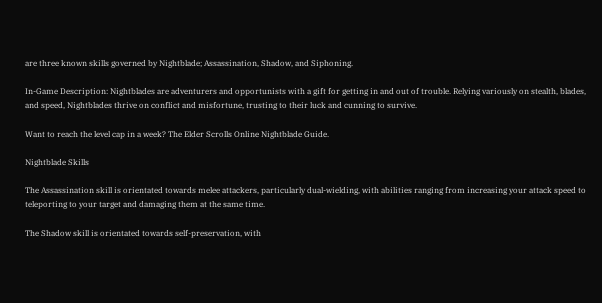are three known skills governed by Nightblade; Assassination, Shadow, and Siphoning.

In-Game Description: Nightblades are adventurers and opportunists with a gift for getting in and out of trouble. Relying variously on stealth, blades, and speed, Nightblades thrive on conflict and misfortune, trusting to their luck and cunning to survive.

Want to reach the level cap in a week? The Elder Scrolls Online Nightblade Guide.

Nightblade Skills

The Assassination skill is orientated towards melee attackers, particularly dual-wielding, with abilities ranging from increasing your attack speed to teleporting to your target and damaging them at the same time.

The Shadow skill is orientated towards self-preservation, with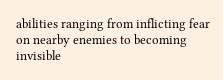abilities ranging from inflicting fear on nearby enemies to becoming invisible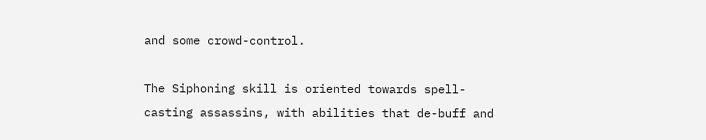and some crowd-control.

The Siphoning skill is oriented towards spell-casting assassins, with abilities that de-buff and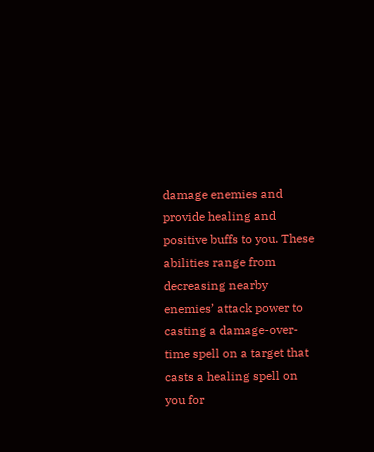damage enemies and provide healing and positive buffs to you. These abilities range from decreasing nearby enemies’ attack power to casting a damage-over-time spell on a target that casts a healing spell on you for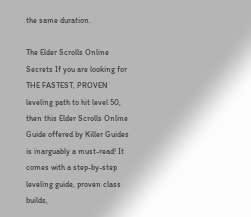the same duration.

The Elder Scrolls Online Secrets If you are looking for THE FASTEST, PROVEN leveling path to hit level 50, then this Elder Scrolls Online Guide offered by Killer Guides is inarguably a must-read! It comes with a step-by-step leveling guide, proven class builds,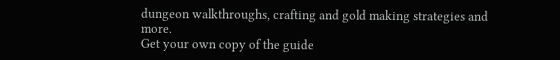dungeon walkthroughs, crafting and gold making strategies and more.
Get your own copy of the guide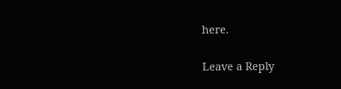here.

Leave a Reply